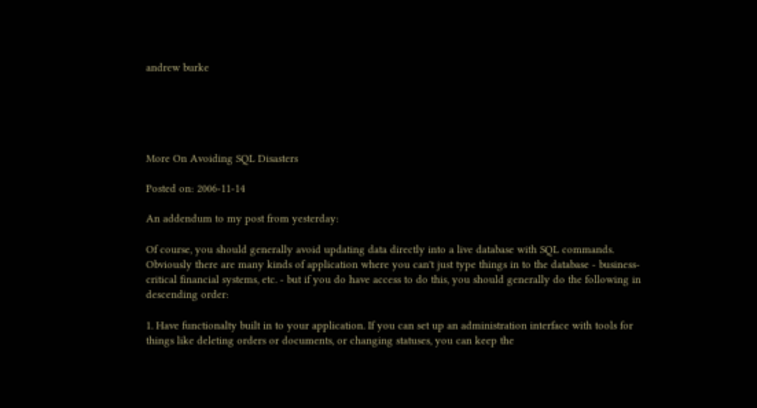andrew burke





More On Avoiding SQL Disasters

Posted on: 2006-11-14

An addendum to my post from yesterday:

Of course, you should generally avoid updating data directly into a live database with SQL commands. Obviously there are many kinds of application where you can't just type things in to the database - business-critical financial systems, etc. - but if you do have access to do this, you should generally do the following in descending order:

1. Have functionalty built in to your application. If you can set up an administration interface with tools for things like deleting orders or documents, or changing statuses, you can keep the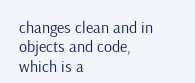changes clean and in objects and code, which is a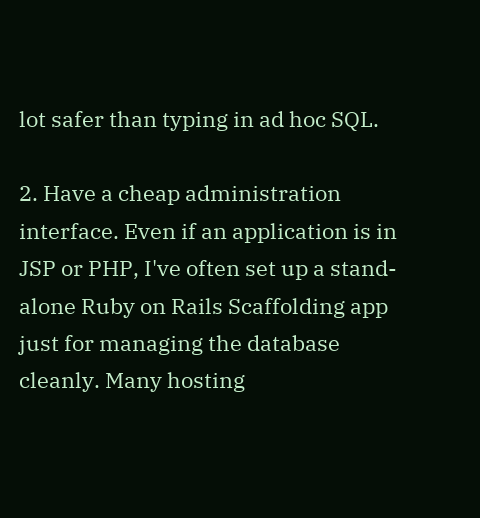lot safer than typing in ad hoc SQL.

2. Have a cheap administration interface. Even if an application is in JSP or PHP, I've often set up a stand-alone Ruby on Rails Scaffolding app just for managing the database cleanly. Many hosting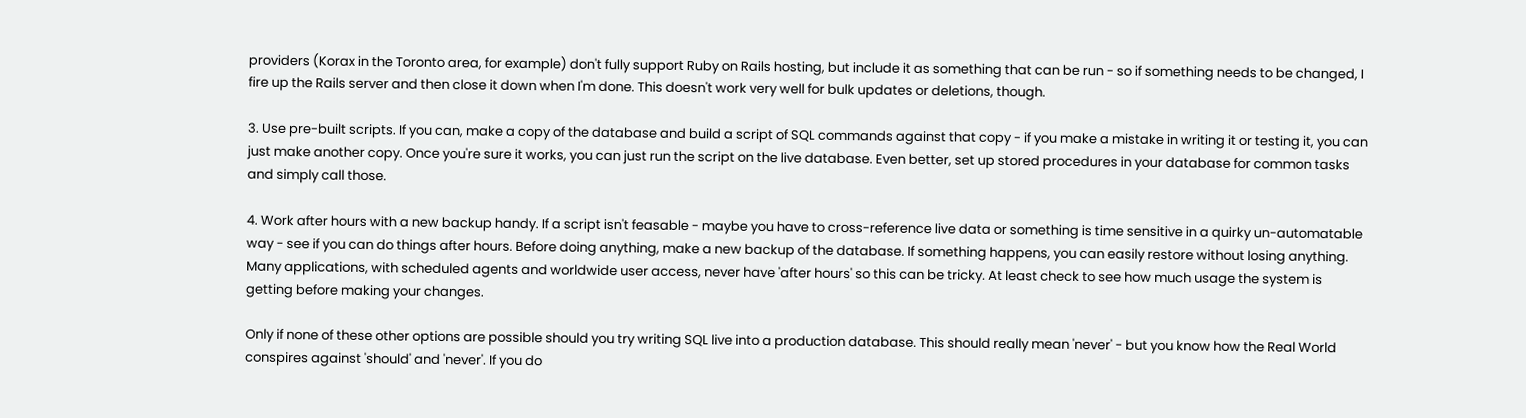providers (Korax in the Toronto area, for example) don't fully support Ruby on Rails hosting, but include it as something that can be run - so if something needs to be changed, I fire up the Rails server and then close it down when I'm done. This doesn't work very well for bulk updates or deletions, though.

3. Use pre-built scripts. If you can, make a copy of the database and build a script of SQL commands against that copy - if you make a mistake in writing it or testing it, you can just make another copy. Once you're sure it works, you can just run the script on the live database. Even better, set up stored procedures in your database for common tasks and simply call those.

4. Work after hours with a new backup handy. If a script isn't feasable - maybe you have to cross-reference live data or something is time sensitive in a quirky un-automatable way - see if you can do things after hours. Before doing anything, make a new backup of the database. If something happens, you can easily restore without losing anything. Many applications, with scheduled agents and worldwide user access, never have 'after hours' so this can be tricky. At least check to see how much usage the system is getting before making your changes.

Only if none of these other options are possible should you try writing SQL live into a production database. This should really mean 'never' - but you know how the Real World conspires against 'should' and 'never'. If you do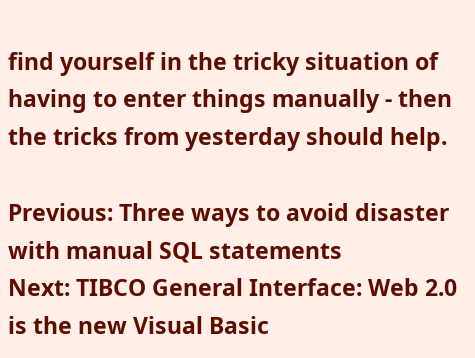find yourself in the tricky situation of having to enter things manually - then the tricks from yesterday should help.

Previous: Three ways to avoid disaster with manual SQL statements
Next: TIBCO General Interface: Web 2.0 is the new Visual Basic